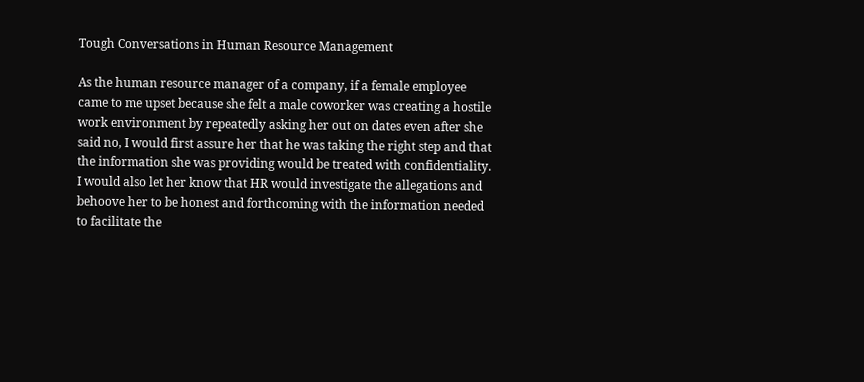Tough Conversations in Human Resource Management

As the human resource manager of a company, if a female employee came to me upset because she felt a male coworker was creating a hostile work environment by repeatedly asking her out on dates even after she said no, I would first assure her that he was taking the right step and that the information she was providing would be treated with confidentiality. I would also let her know that HR would investigate the allegations and behoove her to be honest and forthcoming with the information needed to facilitate the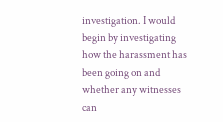investigation. I would begin by investigating how the harassment has been going on and whether any witnesses can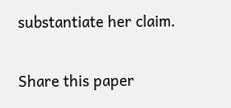substantiate her claim.

Share this paper